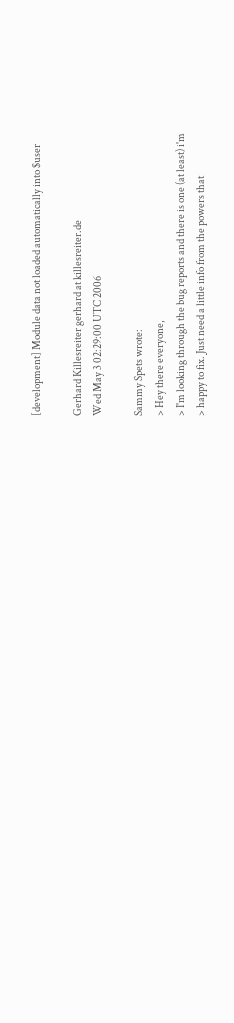[development] Module data not loaded automatically into $user

Gerhard Killesreiter gerhard at killesreiter.de
Wed May 3 02:29:00 UTC 2006

Sammy Spets wrote:
> Hey there everyone,
> I'm looking through the bug reports and there is one (at least) i'm
> happy to fix. Just need a little info from the powers that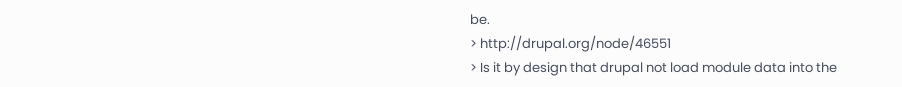be.
> http://drupal.org/node/46551
> Is it by design that drupal not load module data into the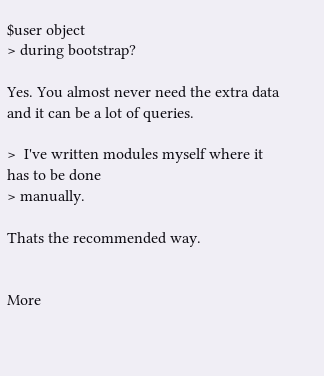$user object
> during bootstrap?

Yes. You almost never need the extra data and it can be a lot of queries.

>  I've written modules myself where it has to be done
> manually.

Thats the recommended way.


More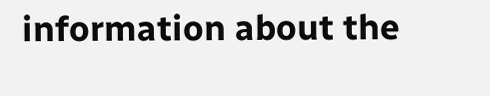information about the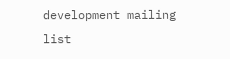development mailing list